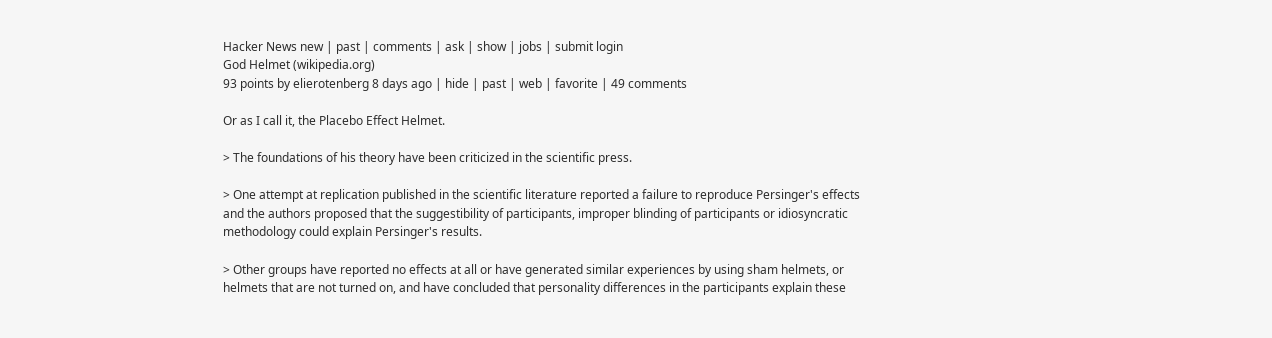Hacker News new | past | comments | ask | show | jobs | submit login
God Helmet (wikipedia.org)
93 points by elierotenberg 8 days ago | hide | past | web | favorite | 49 comments

Or as I call it, the Placebo Effect Helmet.

> The foundations of his theory have been criticized in the scientific press.

> One attempt at replication published in the scientific literature reported a failure to reproduce Persinger's effects and the authors proposed that the suggestibility of participants, improper blinding of participants or idiosyncratic methodology could explain Persinger's results.

> Other groups have reported no effects at all or have generated similar experiences by using sham helmets, or helmets that are not turned on, and have concluded that personality differences in the participants explain these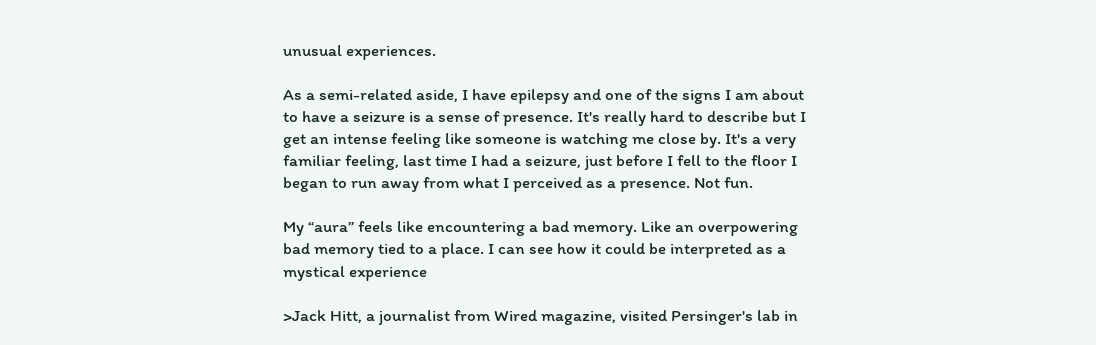unusual experiences.

As a semi-related aside, I have epilepsy and one of the signs I am about to have a seizure is a sense of presence. It's really hard to describe but I get an intense feeling like someone is watching me close by. It's a very familiar feeling, last time I had a seizure, just before I fell to the floor I began to run away from what I perceived as a presence. Not fun.

My “aura” feels like encountering a bad memory. Like an overpowering bad memory tied to a place. I can see how it could be interpreted as a mystical experience

>Jack Hitt, a journalist from Wired magazine, visited Persinger's lab in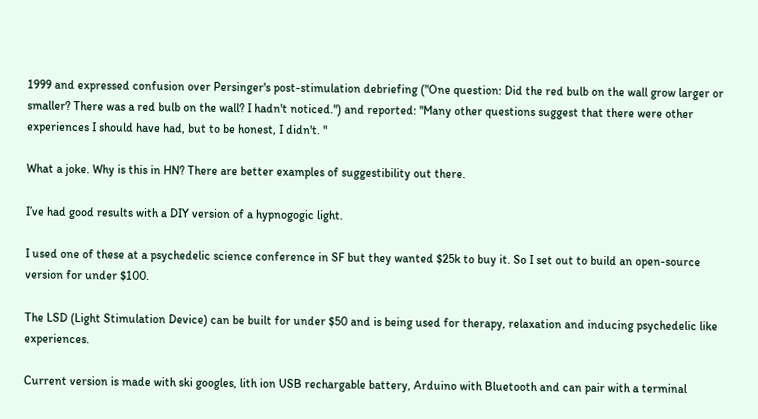1999 and expressed confusion over Persinger's post-stimulation debriefing ("One question: Did the red bulb on the wall grow larger or smaller? There was a red bulb on the wall? I hadn't noticed.") and reported: "Many other questions suggest that there were other experiences I should have had, but to be honest, I didn't. "

What a joke. Why is this in HN? There are better examples of suggestibility out there.

I’ve had good results with a DIY version of a hypnogogic light.

I used one of these at a psychedelic science conference in SF but they wanted $25k to buy it. So I set out to build an open-source version for under $100.

The LSD (Light Stimulation Device) can be built for under $50 and is being used for therapy, relaxation and inducing psychedelic like experiences.

Current version is made with ski googles, lith ion USB rechargable battery, Arduino with Bluetooth and can pair with a terminal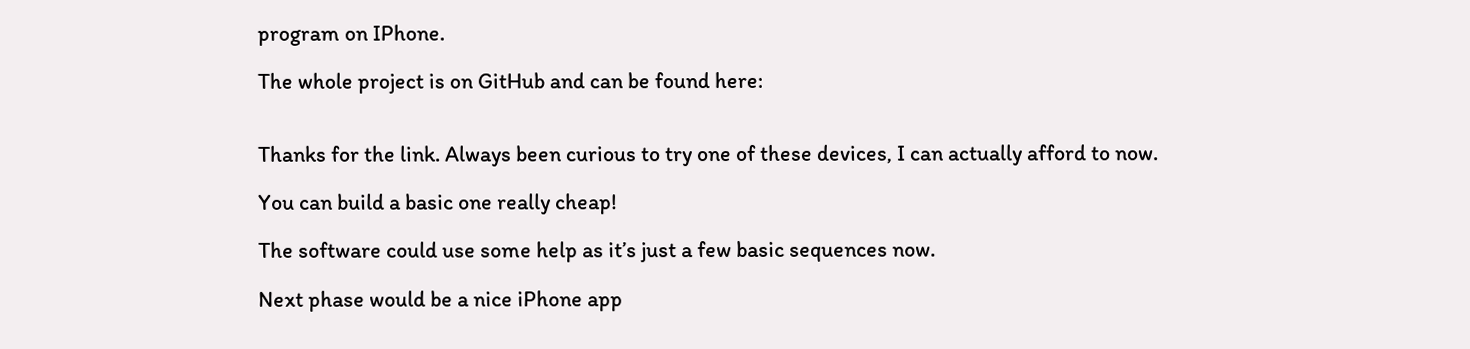program on IPhone.

The whole project is on GitHub and can be found here:


Thanks for the link. Always been curious to try one of these devices, I can actually afford to now.

You can build a basic one really cheap!

The software could use some help as it’s just a few basic sequences now.

Next phase would be a nice iPhone app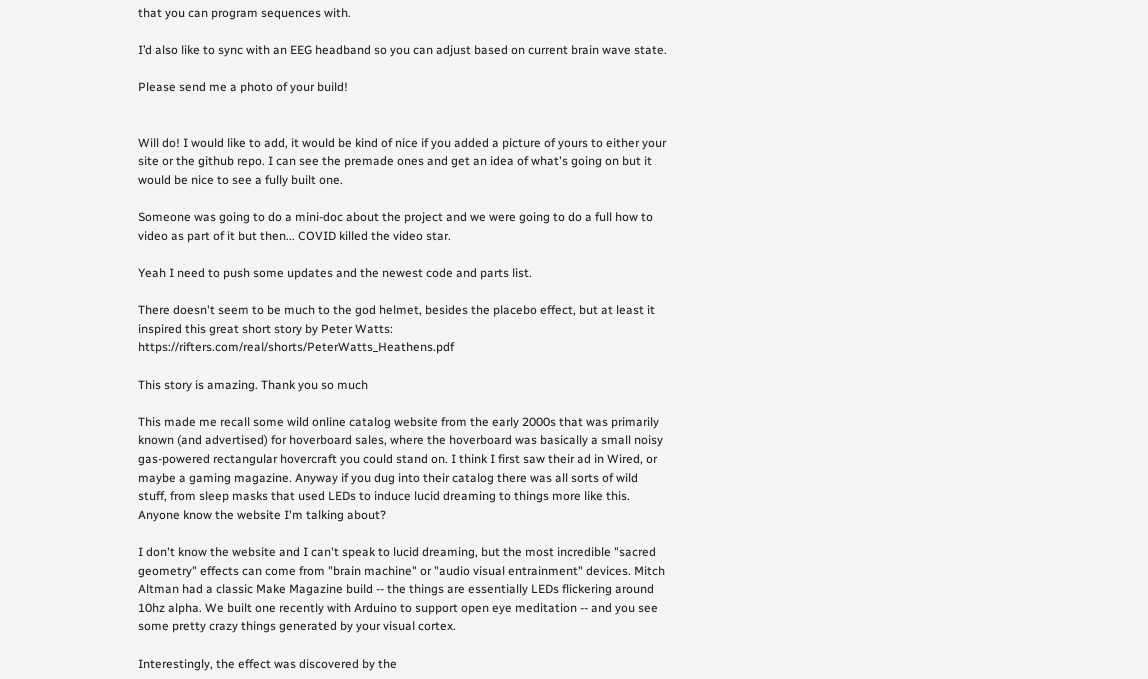that you can program sequences with.

I’d also like to sync with an EEG headband so you can adjust based on current brain wave state.

Please send me a photo of your build!


Will do! I would like to add, it would be kind of nice if you added a picture of yours to either your site or the github repo. I can see the premade ones and get an idea of what's going on but it would be nice to see a fully built one.

Someone was going to do a mini-doc about the project and we were going to do a full how to video as part of it but then... COVID killed the video star.

Yeah I need to push some updates and the newest code and parts list.

There doesn't seem to be much to the god helmet, besides the placebo effect, but at least it inspired this great short story by Peter Watts: https://rifters.com/real/shorts/PeterWatts_Heathens.pdf

This story is amazing. Thank you so much

This made me recall some wild online catalog website from the early 2000s that was primarily known (and advertised) for hoverboard sales, where the hoverboard was basically a small noisy gas-powered rectangular hovercraft you could stand on. I think I first saw their ad in Wired, or maybe a gaming magazine. Anyway if you dug into their catalog there was all sorts of wild stuff, from sleep masks that used LEDs to induce lucid dreaming to things more like this. Anyone know the website I'm talking about?

I don't know the website and I can't speak to lucid dreaming, but the most incredible "sacred geometry" effects can come from "brain machine" or "audio visual entrainment" devices. Mitch Altman had a classic Make Magazine build -- the things are essentially LEDs flickering around 10hz alpha. We built one recently with Arduino to support open eye meditation -- and you see some pretty crazy things generated by your visual cortex.

Interestingly, the effect was discovered by the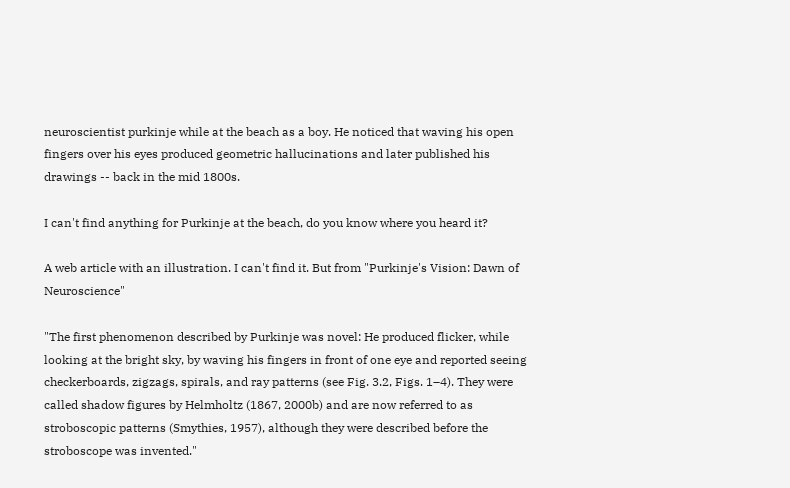neuroscientist purkinje while at the beach as a boy. He noticed that waving his open fingers over his eyes produced geometric hallucinations and later published his drawings -- back in the mid 1800s.

I can't find anything for Purkinje at the beach, do you know where you heard it?

A web article with an illustration. I can't find it. But from "Purkinje's Vision: Dawn of Neuroscience"

"The first phenomenon described by Purkinje was novel: He produced flicker, while looking at the bright sky, by waving his fingers in front of one eye and reported seeing checkerboards, zigzags, spirals, and ray patterns (see Fig. 3.2, Figs. 1–4). They were called shadow figures by Helmholtz (1867, 2000b) and are now referred to as stroboscopic patterns (Smythies, 1957), although they were described before the stroboscope was invented."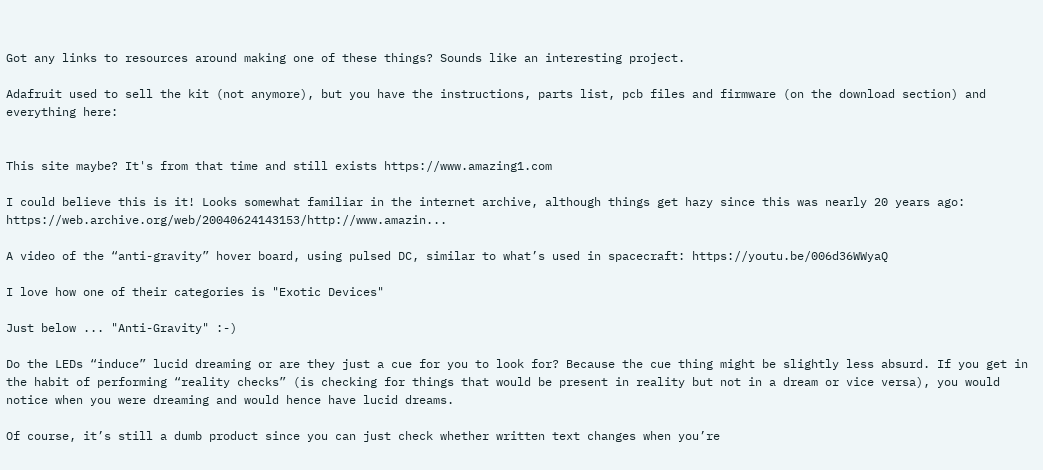Got any links to resources around making one of these things? Sounds like an interesting project.

Adafruit used to sell the kit (not anymore), but you have the instructions, parts list, pcb files and firmware (on the download section) and everything here:


This site maybe? It's from that time and still exists https://www.amazing1.com

I could believe this is it! Looks somewhat familiar in the internet archive, although things get hazy since this was nearly 20 years ago: https://web.archive.org/web/20040624143153/http://www.amazin...

A video of the “anti-gravity” hover board, using pulsed DC, similar to what’s used in spacecraft: https://youtu.be/006d36WWyaQ

I love how one of their categories is "Exotic Devices"

Just below ... "Anti-Gravity" :-)

Do the LEDs “induce” lucid dreaming or are they just a cue for you to look for? Because the cue thing might be slightly less absurd. If you get in the habit of performing “reality checks” (is checking for things that would be present in reality but not in a dream or vice versa), you would notice when you were dreaming and would hence have lucid dreams.

Of course, it’s still a dumb product since you can just check whether written text changes when you’re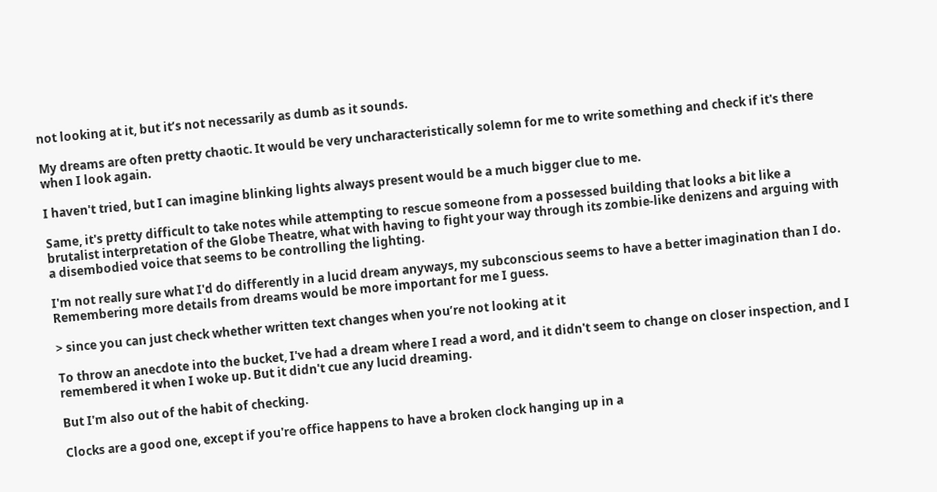not looking at it, but it’s not necessarily as dumb as it sounds.

My dreams are often pretty chaotic. It would be very uncharacteristically solemn for me to write something and check if it's there when I look again.

I haven't tried, but I can imagine blinking lights always present would be a much bigger clue to me.

Same, it's pretty difficult to take notes while attempting to rescue someone from a possessed building that looks a bit like a brutalist interpretation of the Globe Theatre, what with having to fight your way through its zombie-like denizens and arguing with a disembodied voice that seems to be controlling the lighting.

I'm not really sure what I'd do differently in a lucid dream anyways, my subconscious seems to have a better imagination than I do. Remembering more details from dreams would be more important for me I guess.

> since you can just check whether written text changes when you’re not looking at it

To throw an anecdote into the bucket, I've had a dream where I read a word, and it didn't seem to change on closer inspection, and I remembered it when I woke up. But it didn't cue any lucid dreaming.

But I'm also out of the habit of checking.

Clocks are a good one, except if you're office happens to have a broken clock hanging up in a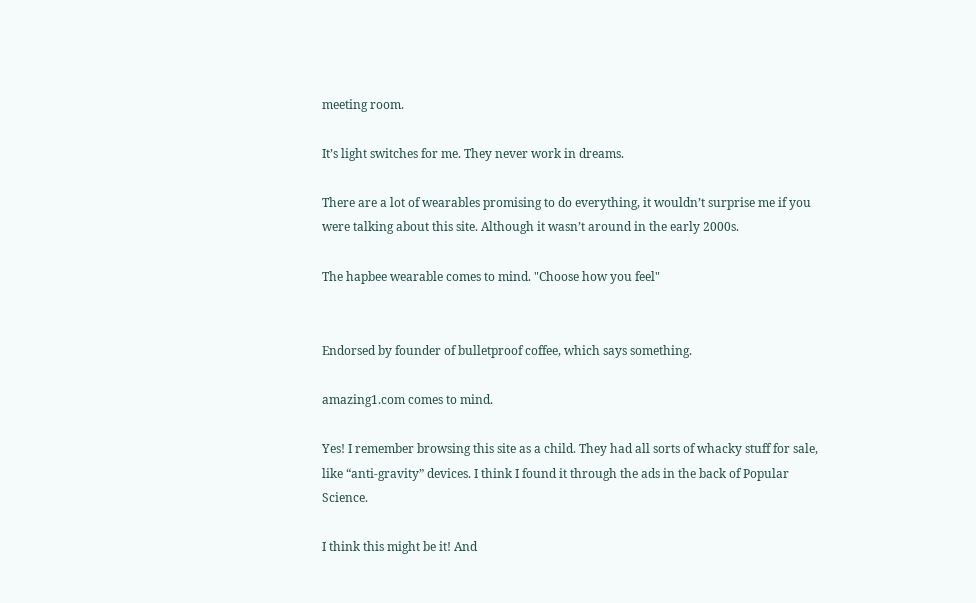meeting room.

It’s light switches for me. They never work in dreams.

There are a lot of wearables promising to do everything, it wouldn’t surprise me if you were talking about this site. Although it wasn’t around in the early 2000s.

The hapbee wearable comes to mind. "Choose how you feel"


Endorsed by founder of bulletproof coffee, which says something.

amazing1.com comes to mind.

Yes! I remember browsing this site as a child. They had all sorts of whacky stuff for sale, like “anti-gravity” devices. I think I found it through the ads in the back of Popular Science.

I think this might be it! And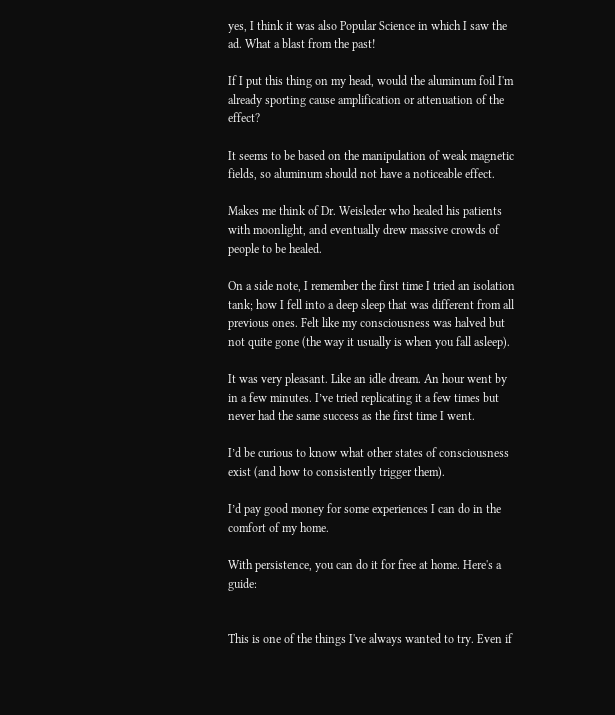yes, I think it was also Popular Science in which I saw the ad. What a blast from the past!

If I put this thing on my head, would the aluminum foil I'm already sporting cause amplification or attenuation of the effect?

It seems to be based on the manipulation of weak magnetic fields, so aluminum should not have a noticeable effect.

Makes me think of Dr. Weisleder who healed his patients with moonlight, and eventually drew massive crowds of people to be healed.

On a side note, I remember the first time I tried an isolation tank; how I fell into a deep sleep that was different from all previous ones. Felt like my consciousness was halved but not quite gone (the way it usually is when you fall asleep).

It was very pleasant. Like an idle dream. An hour went by in a few minutes. I’ve tried replicating it a few times but never had the same success as the first time I went.

I’d be curious to know what other states of consciousness exist (and how to consistently trigger them).

I’d pay good money for some experiences I can do in the comfort of my home.

With persistence, you can do it for free at home. Here's a guide:


This is one of the things I've always wanted to try. Even if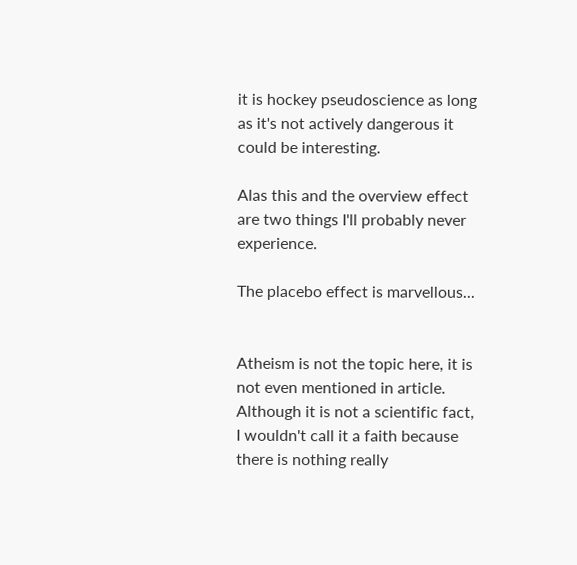it is hockey pseudoscience as long as it's not actively dangerous it could be interesting.

Alas this and the overview effect are two things I'll probably never experience.

The placebo effect is marvellous...


Atheism is not the topic here, it is not even mentioned in article. Although it is not a scientific fact, I wouldn't call it a faith because there is nothing really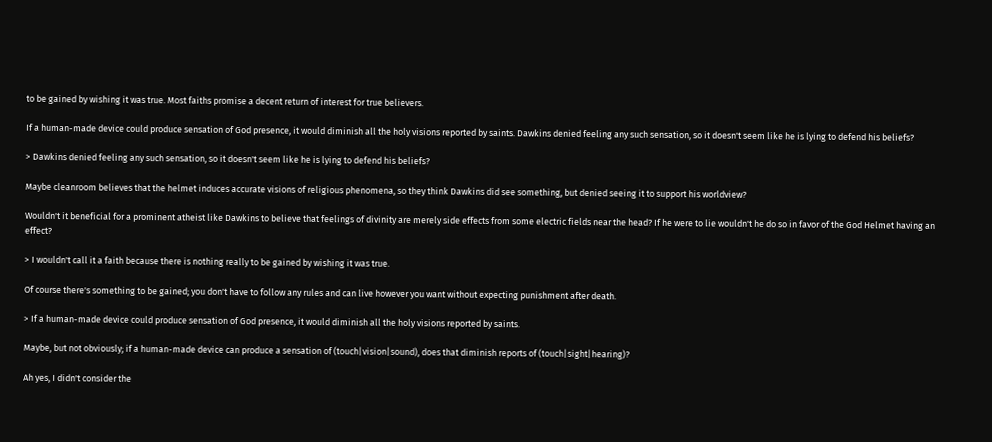to be gained by wishing it was true. Most faiths promise a decent return of interest for true believers.

If a human-made device could produce sensation of God presence, it would diminish all the holy visions reported by saints. Dawkins denied feeling any such sensation, so it doesn't seem like he is lying to defend his beliefs?

> Dawkins denied feeling any such sensation, so it doesn't seem like he is lying to defend his beliefs?

Maybe cleanroom believes that the helmet induces accurate visions of religious phenomena, so they think Dawkins did see something, but denied seeing it to support his worldview?

Wouldn't it beneficial for a prominent atheist like Dawkins to believe that feelings of divinity are merely side effects from some electric fields near the head? If he were to lie wouldn't he do so in favor of the God Helmet having an effect?

> I wouldn't call it a faith because there is nothing really to be gained by wishing it was true.

Of course there's something to be gained; you don't have to follow any rules and can live however you want without expecting punishment after death.

> If a human-made device could produce sensation of God presence, it would diminish all the holy visions reported by saints.

Maybe, but not obviously; if a human-made device can produce a sensation of (touch|vision|sound), does that diminish reports of (touch|sight|hearing)?

Ah yes, I didn't consider the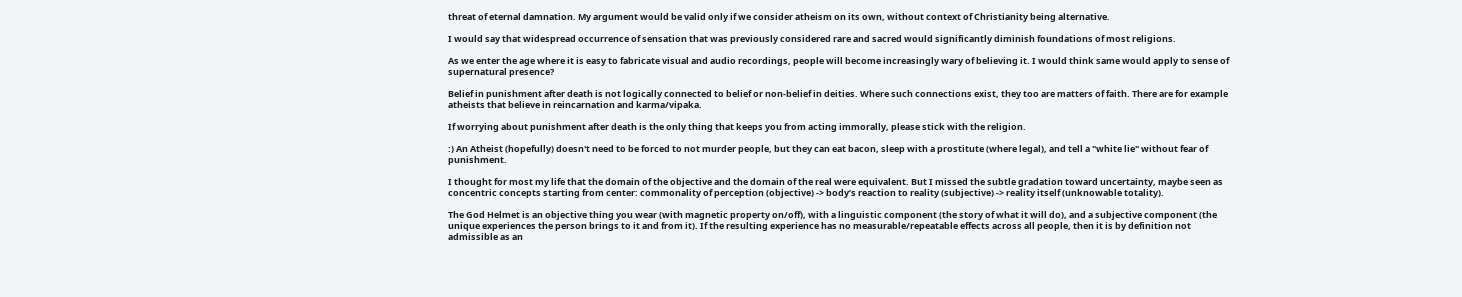threat of eternal damnation. My argument would be valid only if we consider atheism on its own, without context of Christianity being alternative.

I would say that widespread occurrence of sensation that was previously considered rare and sacred would significantly diminish foundations of most religions.

As we enter the age where it is easy to fabricate visual and audio recordings, people will become increasingly wary of believing it. I would think same would apply to sense of supernatural presence?

Belief in punishment after death is not logically connected to belief or non-belief in deities. Where such connections exist, they too are matters of faith. There are for example atheists that believe in reincarnation and karma/vipaka.

If worrying about punishment after death is the only thing that keeps you from acting immorally, please stick with the religion.

:) An Atheist (hopefully) doesn't need to be forced to not murder people, but they can eat bacon, sleep with a prostitute (where legal), and tell a "white lie" without fear of punishment.

I thought for most my life that the domain of the objective and the domain of the real were equivalent. But I missed the subtle gradation toward uncertainty, maybe seen as concentric concepts starting from center: commonality of perception (objective) -> body’s reaction to reality (subjective) -> reality itself (unknowable totality).

The God Helmet is an objective thing you wear (with magnetic property on/off), with a linguistic component (the story of what it will do), and a subjective component (the unique experiences the person brings to it and from it). If the resulting experience has no measurable/repeatable effects across all people, then it is by definition not admissible as an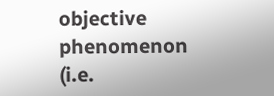objective phenomenon (i.e.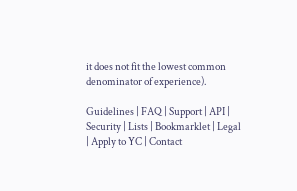it does not fit the lowest common denominator of experience).

Guidelines | FAQ | Support | API | Security | Lists | Bookmarklet | Legal | Apply to YC | Contact